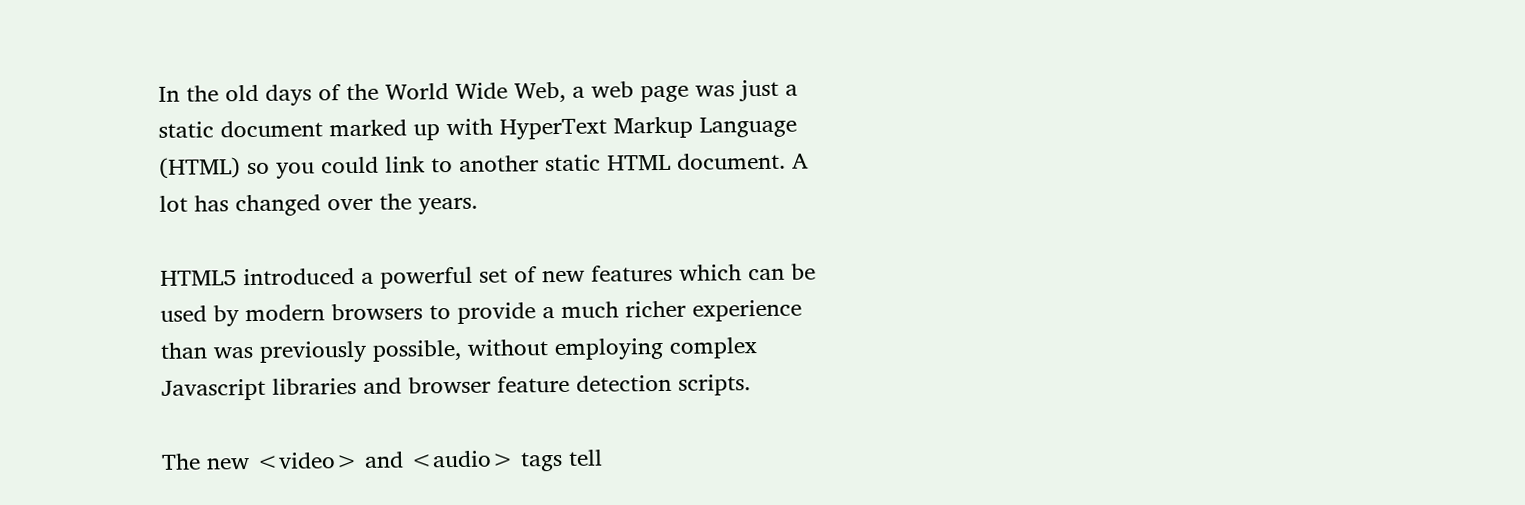In the old days of the World Wide Web, a web page was just a static document marked up with HyperText Markup Language (HTML) so you could link to another static HTML document. A lot has changed over the years.

HTML5 introduced a powerful set of new features which can be used by modern browsers to provide a much richer experience than was previously possible, without employing complex Javascript libraries and browser feature detection scripts.

The new <video> and <audio> tags tell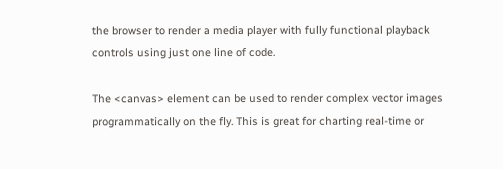the browser to render a media player with fully functional playback controls using just one line of code.

The <canvas> element can be used to render complex vector images programmatically on the fly. This is great for charting real-time or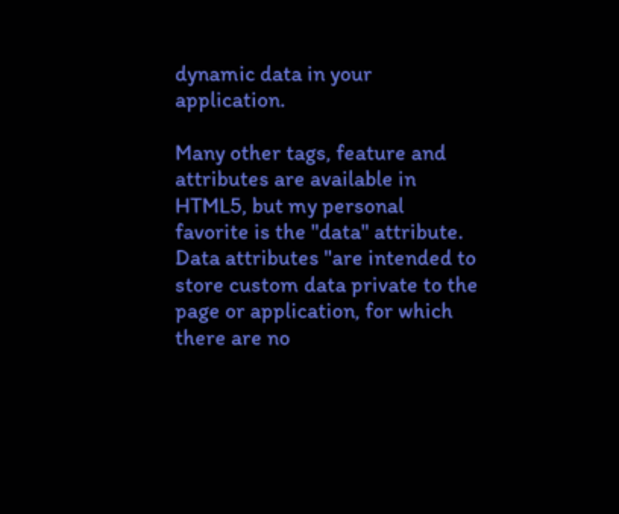dynamic data in your application.

Many other tags, feature and attributes are available in HTML5, but my personal favorite is the "data" attribute. Data attributes "are intended to store custom data private to the page or application, for which there are no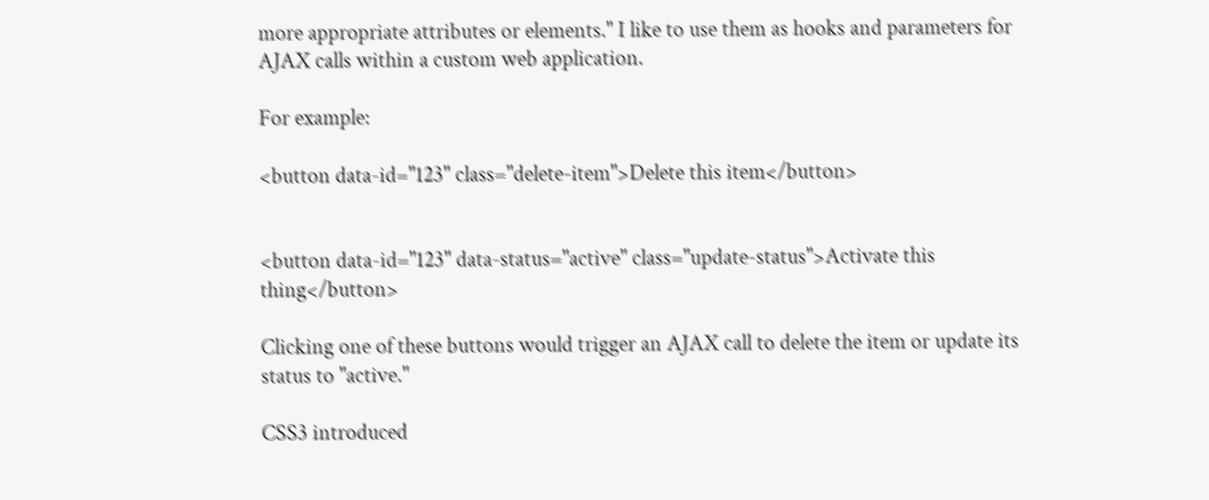more appropriate attributes or elements." I like to use them as hooks and parameters for AJAX calls within a custom web application.

For example:

<button data-id="123" class="delete-item">Delete this item</button>


<button data-id="123" data-status="active" class="update-status">Activate this thing</button>

Clicking one of these buttons would trigger an AJAX call to delete the item or update its status to "active."

CSS3 introduced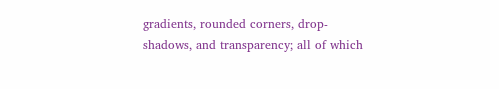gradients, rounded corners, drop-shadows, and transparency; all of which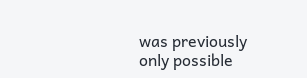was previously only possible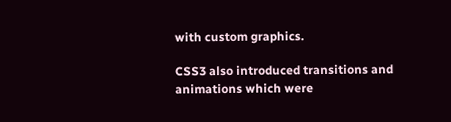with custom graphics.

CSS3 also introduced transitions and animations which were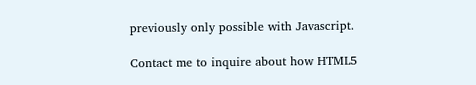previously only possible with Javascript.

Contact me to inquire about how HTML5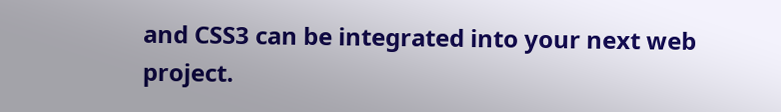and CSS3 can be integrated into your next web project.